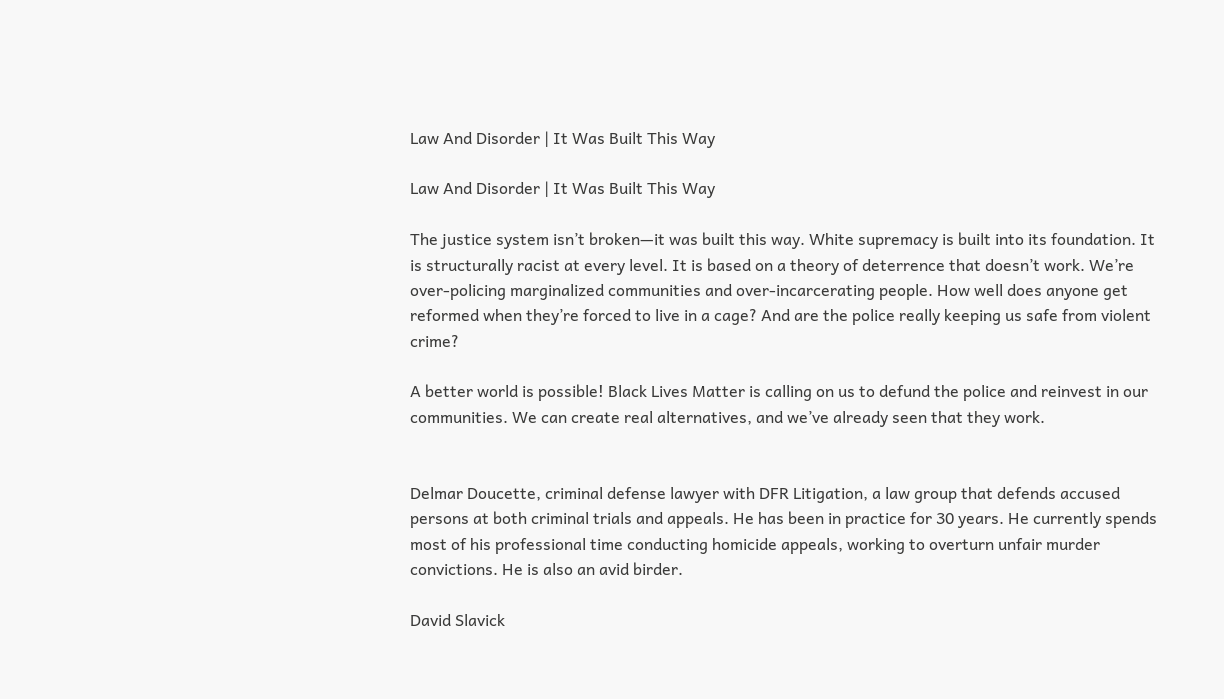Law And Disorder | It Was Built This Way

Law And Disorder | It Was Built This Way

The justice system isn’t broken—it was built this way. White supremacy is built into its foundation. It is structurally racist at every level. It is based on a theory of deterrence that doesn’t work. We’re over-policing marginalized communities and over-incarcerating people. How well does anyone get reformed when they’re forced to live in a cage? And are the police really keeping us safe from violent crime?

A better world is possible! Black Lives Matter is calling on us to defund the police and reinvest in our communities. We can create real alternatives, and we’ve already seen that they work.


Delmar Doucette, criminal defense lawyer with DFR Litigation, a law group that defends accused persons at both criminal trials and appeals. He has been in practice for 30 years. He currently spends most of his professional time conducting homicide appeals, working to overturn unfair murder convictions. He is also an avid birder.

David Slavick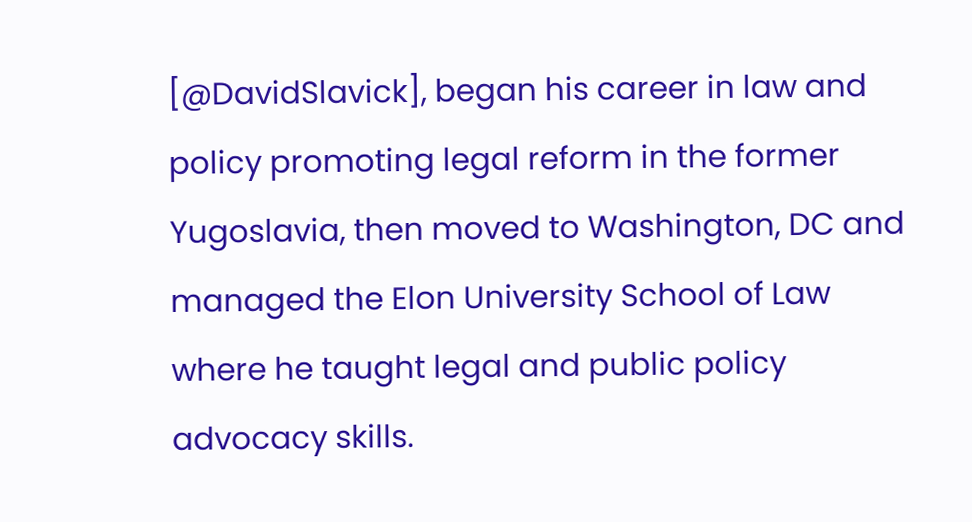[@DavidSlavick], began his career in law and policy promoting legal reform in the former Yugoslavia, then moved to Washington, DC and managed the Elon University School of Law where he taught legal and public policy advocacy skills.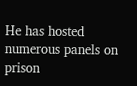He has hosted numerous panels on prison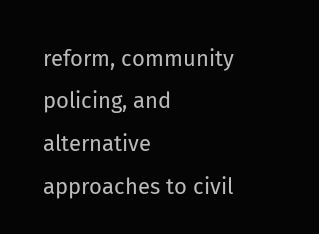reform, community policing, and alternative approaches to civil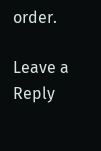order.

Leave a Reply